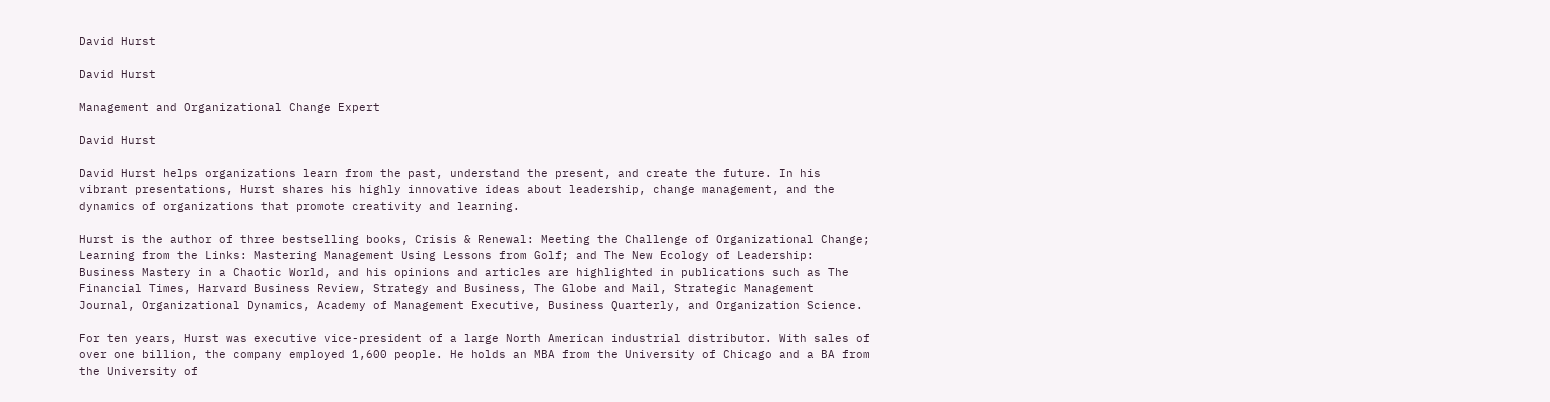David Hurst

David Hurst

Management and Organizational Change Expert

David Hurst

David Hurst helps organizations learn from the past, understand the present, and create the future. In his vibrant presentations, Hurst shares his highly innovative ideas about leadership, change management, and the dynamics of organizations that promote creativity and learning.

Hurst is the author of three bestselling books, Crisis & Renewal: Meeting the Challenge of Organizational Change; Learning from the Links: Mastering Management Using Lessons from Golf; and The New Ecology of Leadership: Business Mastery in a Chaotic World, and his opinions and articles are highlighted in publications such as The Financial Times, Harvard Business Review, Strategy and Business, The Globe and Mail, Strategic Management Journal, Organizational Dynamics, Academy of Management Executive, Business Quarterly, and Organization Science.

For ten years, Hurst was executive vice-president of a large North American industrial distributor. With sales of over one billion, the company employed 1,600 people. He holds an MBA from the University of Chicago and a BA from the University of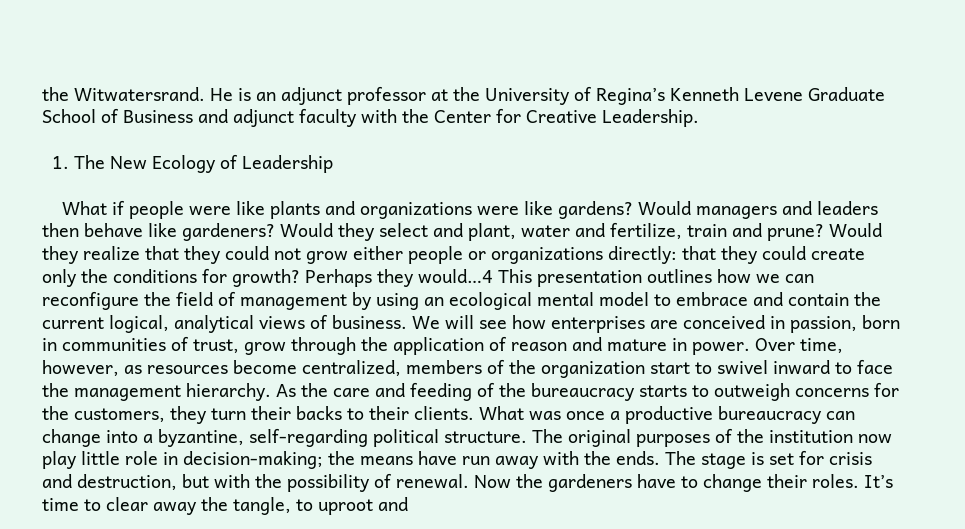the Witwatersrand. He is an adjunct professor at the University of Regina’s Kenneth Levene Graduate School of Business and adjunct faculty with the Center for Creative Leadership.

  1. The New Ecology of Leadership

    What if people were like plants and organizations were like gardens? Would managers and leaders then behave like gardeners? Would they select and plant, water and fertilize, train and prune? Would they realize that they could not grow either people or organizations directly: that they could create only the conditions for growth? Perhaps they would…4 This presentation outlines how we can reconfigure the field of management by using an ecological mental model to embrace and contain the current logical, analytical views of business. We will see how enterprises are conceived in passion, born in communities of trust, grow through the application of reason and mature in power. Over time, however, as resources become centralized, members of the organization start to swivel inward to face the management hierarchy. As the care and feeding of the bureaucracy starts to outweigh concerns for the customers, they turn their backs to their clients. What was once a productive bureaucracy can change into a byzantine, self-regarding political structure. The original purposes of the institution now play little role in decision-making; the means have run away with the ends. The stage is set for crisis and destruction, but with the possibility of renewal. Now the gardeners have to change their roles. It’s time to clear away the tangle, to uproot and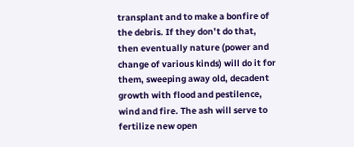transplant and to make a bonfire of the debris. If they don’t do that, then eventually nature (power and change of various kinds) will do it for them, sweeping away old, decadent growth with flood and pestilence, wind and fire. The ash will serve to fertilize new open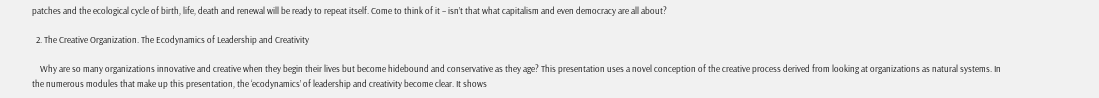patches and the ecological cycle of birth, life, death and renewal will be ready to repeat itself. Come to think of it – isn’t that what capitalism and even democracy are all about?

  2. The Creative Organization. The Ecodynamics of Leadership and Creativity

    Why are so many organizations innovative and creative when they begin their lives but become hidebound and conservative as they age? This presentation uses a novel conception of the creative process derived from looking at organizations as natural systems. In the numerous modules that make up this presentation, the ‘ecodynamics’ of leadership and creativity become clear. It shows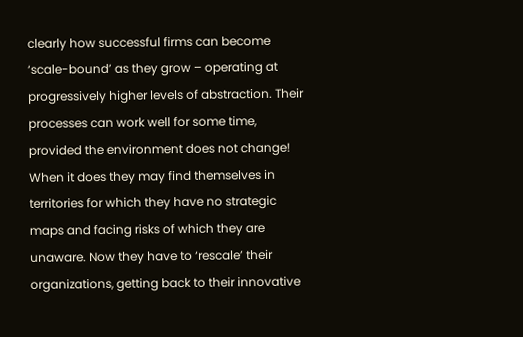clearly how successful firms can become ‘scale-bound’ as they grow – operating at progressively higher levels of abstraction. Their processes can work well for some time, provided the environment does not change! When it does they may find themselves in territories for which they have no strategic maps and facing risks of which they are unaware. Now they have to ‘rescale’ their organizations, getting back to their innovative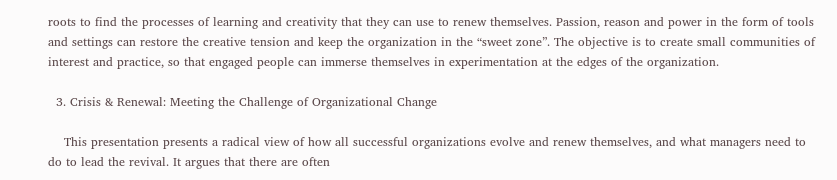roots to find the processes of learning and creativity that they can use to renew themselves. Passion, reason and power in the form of tools and settings can restore the creative tension and keep the organization in the “sweet zone”. The objective is to create small communities of interest and practice, so that engaged people can immerse themselves in experimentation at the edges of the organization.

  3. Crisis & Renewal: Meeting the Challenge of Organizational Change

    This presentation presents a radical view of how all successful organizations evolve and renew themselves, and what managers need to do to lead the revival. It argues that there are often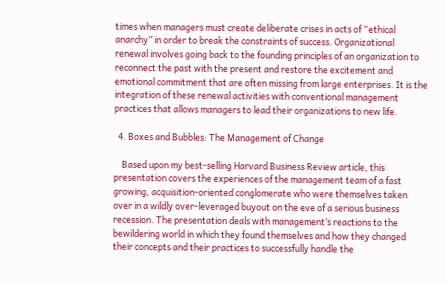times when managers must create deliberate crises in acts of “ethical anarchy” in order to break the constraints of success. Organizational renewal involves going back to the founding principles of an organization to reconnect the past with the present and restore the excitement and emotional commitment that are often missing from large enterprises. It is the integration of these renewal activities with conventional management practices that allows managers to lead their organizations to new life.

  4. Boxes and Bubbles: The Management of Change

    Based upon my best-selling Harvard Business Review article, this presentation covers the experiences of the management team of a fast growing, acquisition-oriented conglomerate who were themselves taken over in a wildly over-leveraged buyout on the eve of a serious business recession. The presentation deals with management’s reactions to the bewildering world in which they found themselves and how they changed their concepts and their practices to successfully handle the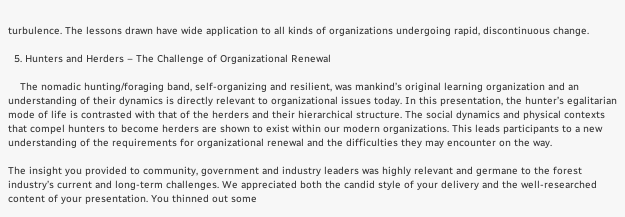turbulence. The lessons drawn have wide application to all kinds of organizations undergoing rapid, discontinuous change.

  5. Hunters and Herders – The Challenge of Organizational Renewal

    The nomadic hunting/foraging band, self-organizing and resilient, was mankind’s original learning organization and an understanding of their dynamics is directly relevant to organizational issues today. In this presentation, the hunter’s egalitarian mode of life is contrasted with that of the herders and their hierarchical structure. The social dynamics and physical contexts that compel hunters to become herders are shown to exist within our modern organizations. This leads participants to a new understanding of the requirements for organizational renewal and the difficulties they may encounter on the way.

The insight you provided to community, government and industry leaders was highly relevant and germane to the forest industry’s current and long-term challenges. We appreciated both the candid style of your delivery and the well-researched content of your presentation. You thinned out some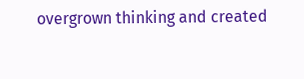overgrown thinking and created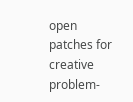open patches for creative problem-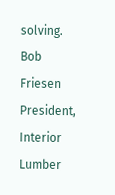solving.
Bob Friesen
President, Interior Lumber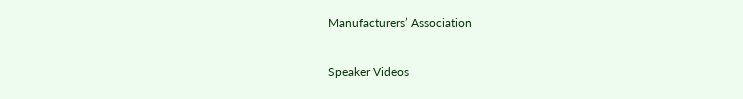Manufacturers’ Association

Speaker Videos